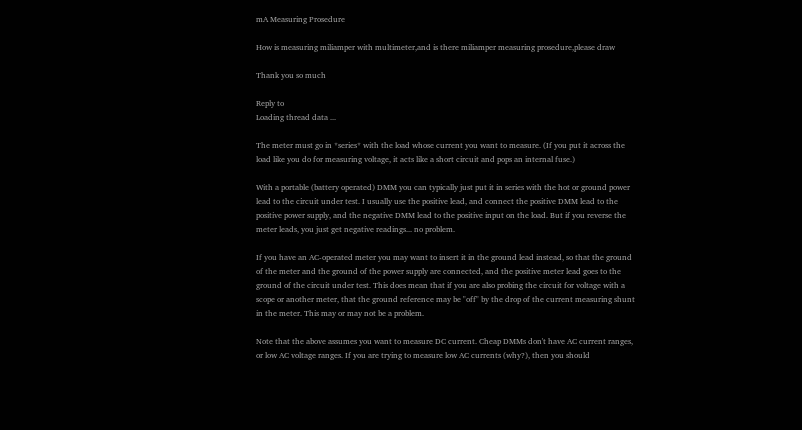mA Measuring Prosedure

How is measuring miliamper with multimeter,and is there miliamper measuring prosedure,please draw

Thank you so much

Reply to
Loading thread data ...

The meter must go in *series* with the load whose current you want to measure. (If you put it across the load like you do for measuring voltage, it acts like a short circuit and pops an internal fuse.)

With a portable (battery operated) DMM you can typically just put it in series with the hot or ground power lead to the circuit under test. I usually use the positive lead, and connect the positive DMM lead to the positive power supply, and the negative DMM lead to the positive input on the load. But if you reverse the meter leads, you just get negative readings... no problem.

If you have an AC-operated meter you may want to insert it in the ground lead instead, so that the ground of the meter and the ground of the power supply are connected, and the positive meter lead goes to the ground of the circuit under test. This does mean that if you are also probing the circuit for voltage with a scope or another meter, that the ground reference may be "off" by the drop of the current measuring shunt in the meter. This may or may not be a problem.

Note that the above assumes you want to measure DC current. Cheap DMMs don't have AC current ranges, or low AC voltage ranges. If you are trying to measure low AC currents (why?), then you should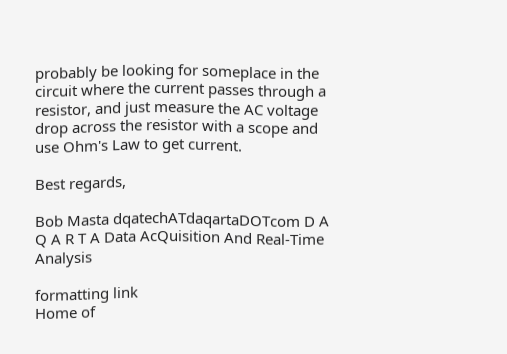probably be looking for someplace in the circuit where the current passes through a resistor, and just measure the AC voltage drop across the resistor with a scope and use Ohm's Law to get current.

Best regards,

Bob Masta dqatechATdaqartaDOTcom D A Q A R T A Data AcQuisition And Real-Time Analysis

formatting link
Home of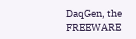DaqGen, the FREEWARE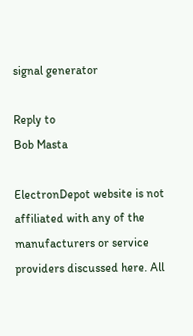signal generator

Reply to
Bob Masta

ElectronDepot website is not affiliated with any of the manufacturers or service providers discussed here. All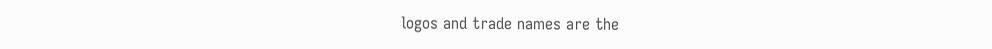logos and trade names are the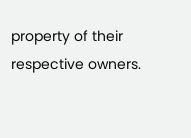property of their respective owners.